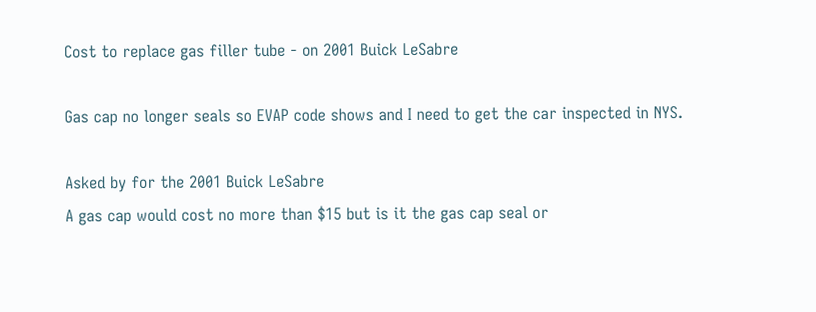Cost to replace gas filler tube - on 2001 Buick LeSabre

Gas cap no longer seals so EVAP code shows and I need to get the car inspected in NYS.

Asked by for the 2001 Buick LeSabre
A gas cap would cost no more than $15 but is it the gas cap seal or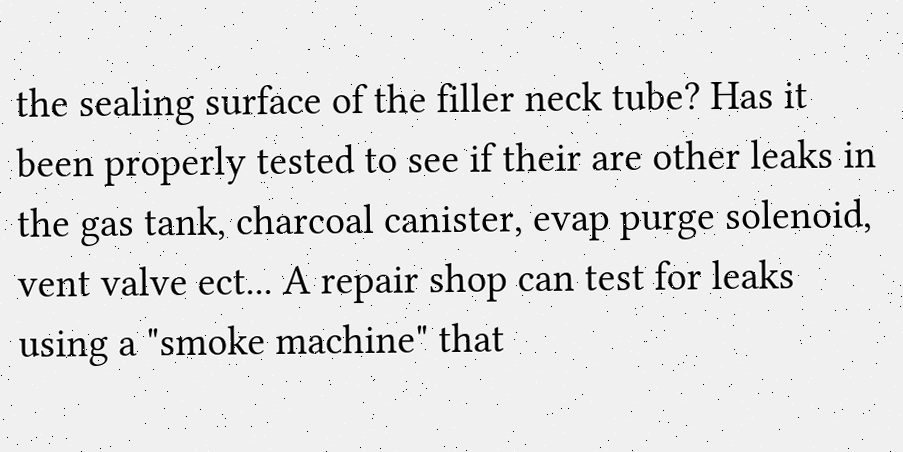the sealing surface of the filler neck tube? Has it been properly tested to see if their are other leaks in the gas tank, charcoal canister, evap purge solenoid, vent valve ect... A repair shop can test for leaks using a "smoke machine" that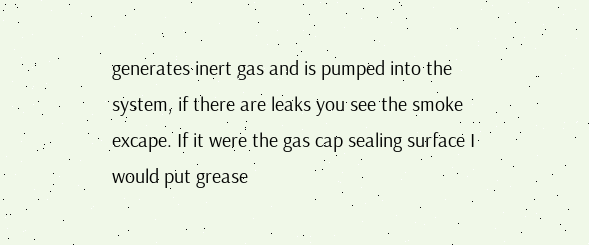generates inert gas and is pumped into the system, if there are leaks you see the smoke excape. If it were the gas cap sealing surface I would put grease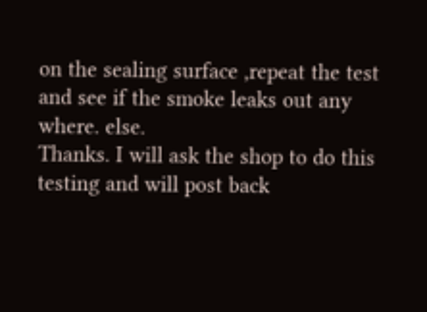on the sealing surface ,repeat the test and see if the smoke leaks out any where. else.
Thanks. I will ask the shop to do this testing and will post back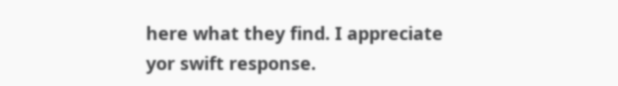here what they find. I appreciate yor swift response.